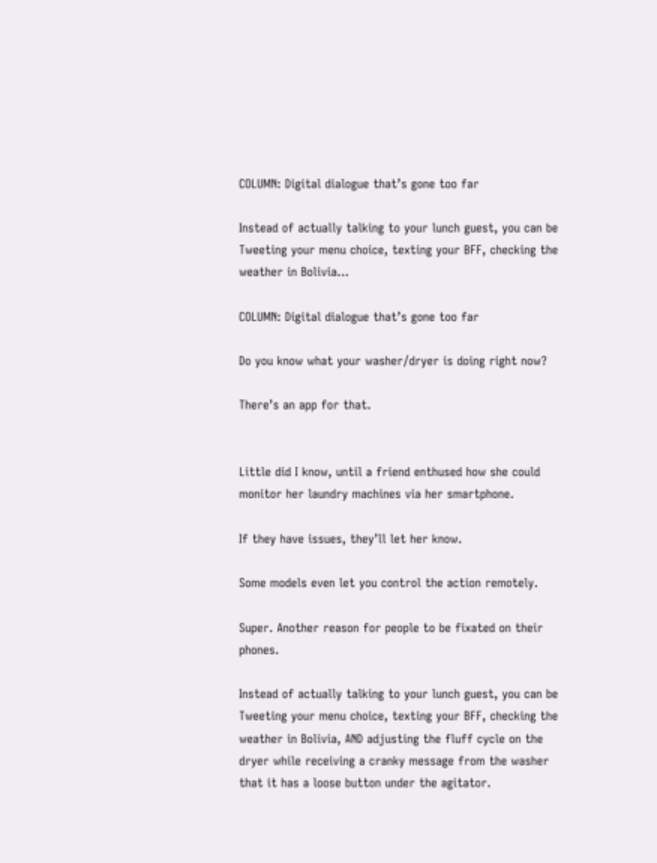COLUMN: Digital dialogue that’s gone too far

Instead of actually talking to your lunch guest, you can be Tweeting your menu choice, texting your BFF, checking the weather in Bolivia...

COLUMN: Digital dialogue that’s gone too far

Do you know what your washer/dryer is doing right now?

There’s an app for that.


Little did I know, until a friend enthused how she could monitor her laundry machines via her smartphone.

If they have issues, they’ll let her know.

Some models even let you control the action remotely.

Super. Another reason for people to be fixated on their phones.

Instead of actually talking to your lunch guest, you can be Tweeting your menu choice, texting your BFF, checking the weather in Bolivia, AND adjusting the fluff cycle on the dryer while receiving a cranky message from the washer that it has a loose button under the agitator.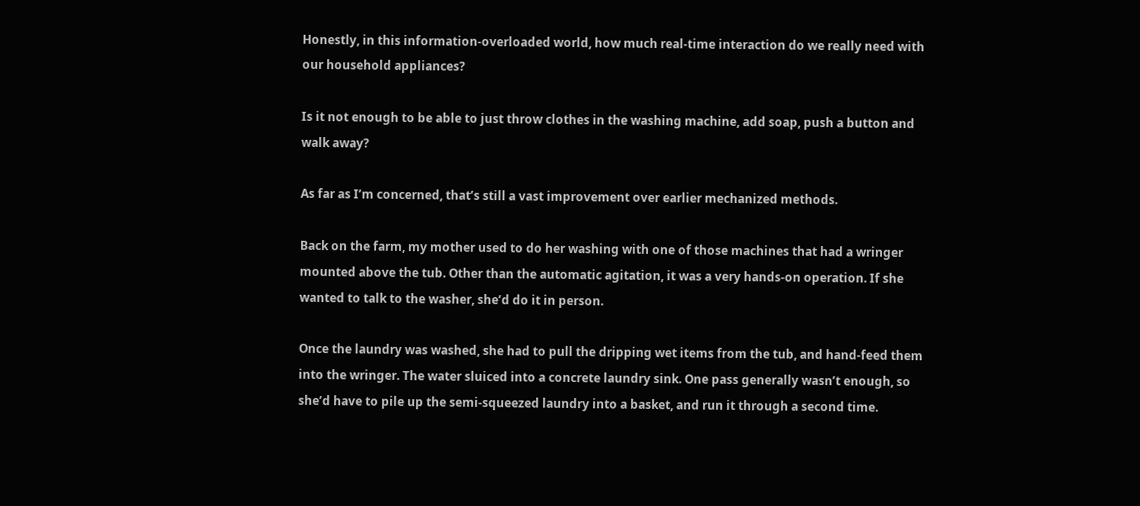Honestly, in this information-overloaded world, how much real-time interaction do we really need with our household appliances?

Is it not enough to be able to just throw clothes in the washing machine, add soap, push a button and walk away?

As far as I’m concerned, that’s still a vast improvement over earlier mechanized methods.

Back on the farm, my mother used to do her washing with one of those machines that had a wringer mounted above the tub. Other than the automatic agitation, it was a very hands-on operation. If she wanted to talk to the washer, she’d do it in person.

Once the laundry was washed, she had to pull the dripping wet items from the tub, and hand-feed them into the wringer. The water sluiced into a concrete laundry sink. One pass generally wasn’t enough, so she’d have to pile up the semi-squeezed laundry into a basket, and run it through a second time.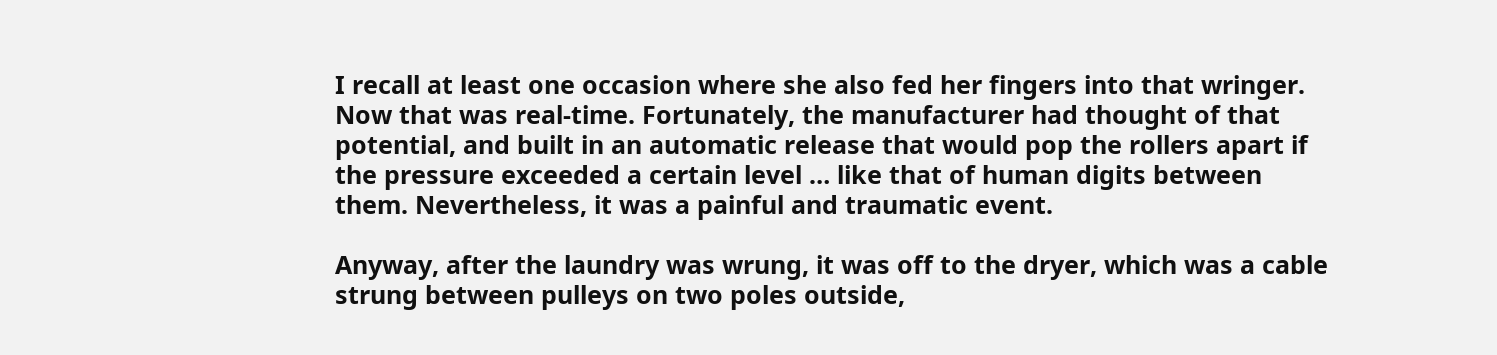I recall at least one occasion where she also fed her fingers into that wringer. Now that was real-time. Fortunately, the manufacturer had thought of that potential, and built in an automatic release that would pop the rollers apart if the pressure exceeded a certain level … like that of human digits between them. Nevertheless, it was a painful and traumatic event.

Anyway, after the laundry was wrung, it was off to the dryer, which was a cable strung between pulleys on two poles outside,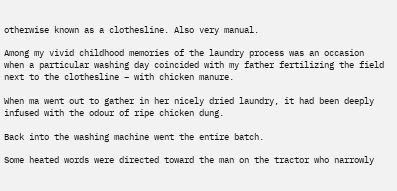otherwise known as a clothesline. Also very manual.

Among my vivid childhood memories of the laundry process was an occasion when a particular washing day coincided with my father fertilizing the field next to the clothesline – with chicken manure.

When ma went out to gather in her nicely dried laundry, it had been deeply infused with the odour of ripe chicken dung.

Back into the washing machine went the entire batch.

Some heated words were directed toward the man on the tractor who narrowly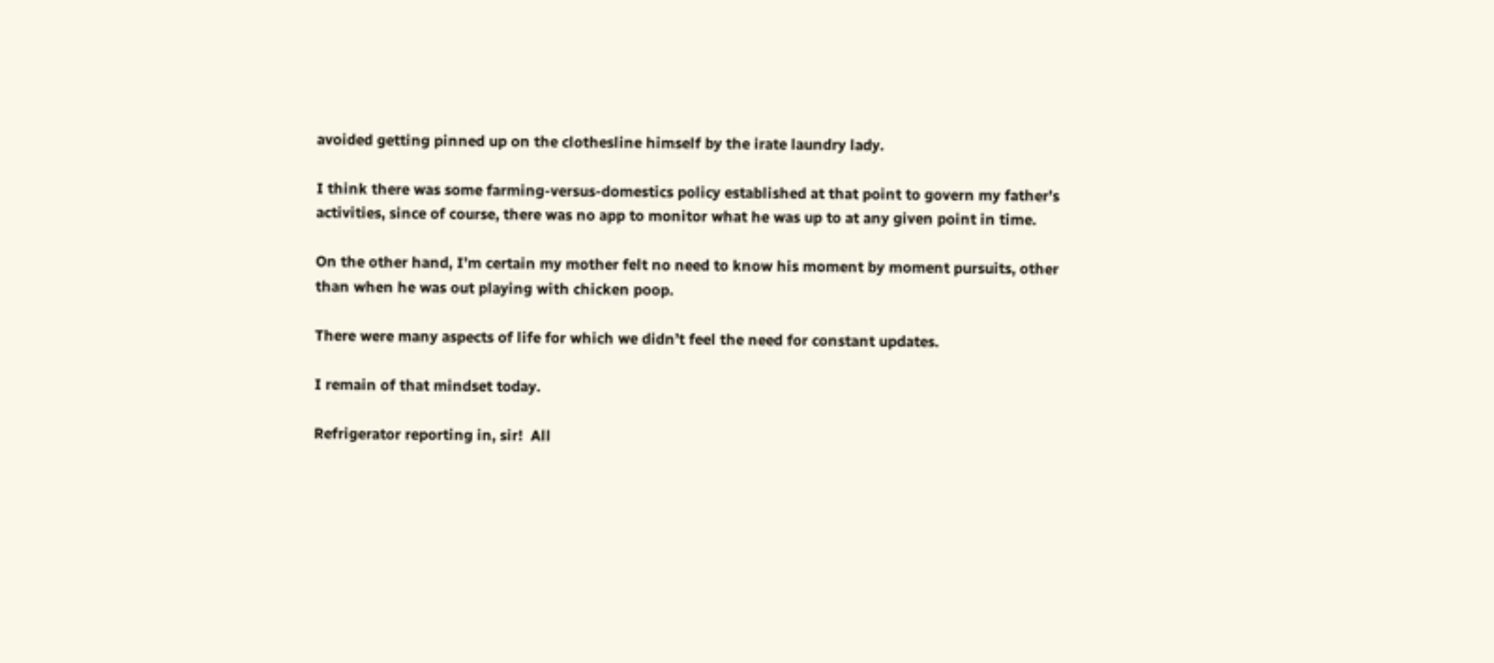avoided getting pinned up on the clothesline himself by the irate laundry lady.

I think there was some farming-versus-domestics policy established at that point to govern my father’s activities, since of course, there was no app to monitor what he was up to at any given point in time.

On the other hand, I’m certain my mother felt no need to know his moment by moment pursuits, other than when he was out playing with chicken poop.

There were many aspects of life for which we didn’t feel the need for constant updates.

I remain of that mindset today.

Refrigerator reporting in, sir!  All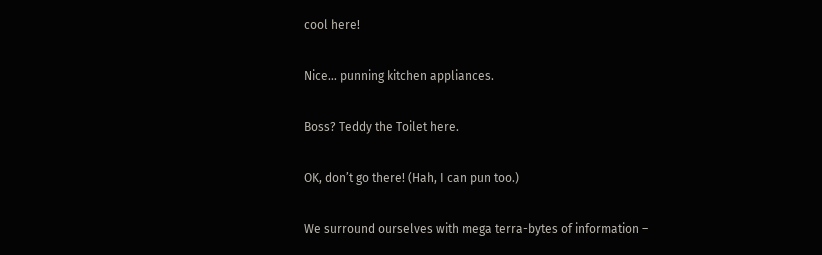cool here!

Nice… punning kitchen appliances.

Boss? Teddy the Toilet here.

OK, don’t go there! (Hah, I can pun too.)

We surround ourselves with mega terra-bytes of information –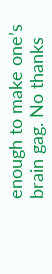enough to make one’s brain gag. No thanks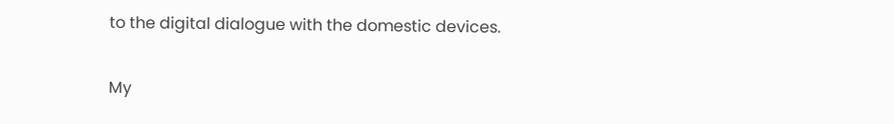to the digital dialogue with the domestic devices.

My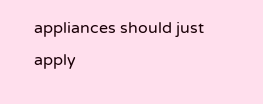appliances should just apply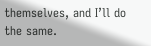themselves, and I’ll do the same.